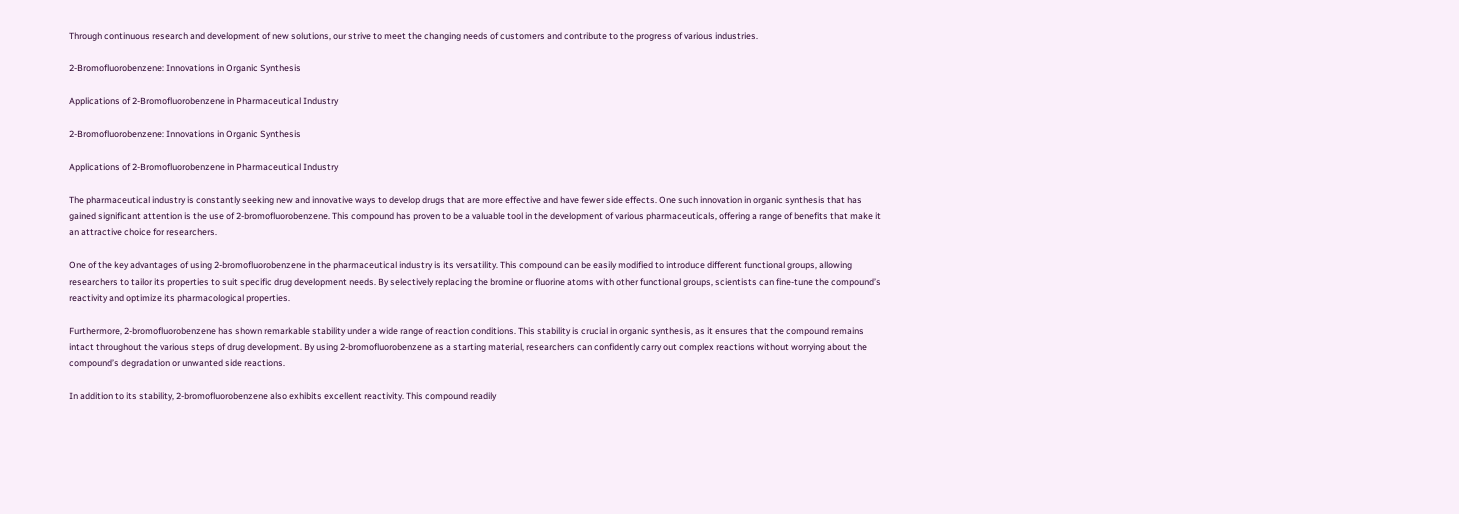Through continuous research and development of new solutions, our strive to meet the changing needs of customers and contribute to the progress of various industries.

2-Bromofluorobenzene: Innovations in Organic Synthesis

Applications of 2-Bromofluorobenzene in Pharmaceutical Industry

2-Bromofluorobenzene: Innovations in Organic Synthesis

Applications of 2-Bromofluorobenzene in Pharmaceutical Industry

The pharmaceutical industry is constantly seeking new and innovative ways to develop drugs that are more effective and have fewer side effects. One such innovation in organic synthesis that has gained significant attention is the use of 2-bromofluorobenzene. This compound has proven to be a valuable tool in the development of various pharmaceuticals, offering a range of benefits that make it an attractive choice for researchers.

One of the key advantages of using 2-bromofluorobenzene in the pharmaceutical industry is its versatility. This compound can be easily modified to introduce different functional groups, allowing researchers to tailor its properties to suit specific drug development needs. By selectively replacing the bromine or fluorine atoms with other functional groups, scientists can fine-tune the compound’s reactivity and optimize its pharmacological properties.

Furthermore, 2-bromofluorobenzene has shown remarkable stability under a wide range of reaction conditions. This stability is crucial in organic synthesis, as it ensures that the compound remains intact throughout the various steps of drug development. By using 2-bromofluorobenzene as a starting material, researchers can confidently carry out complex reactions without worrying about the compound’s degradation or unwanted side reactions.

In addition to its stability, 2-bromofluorobenzene also exhibits excellent reactivity. This compound readily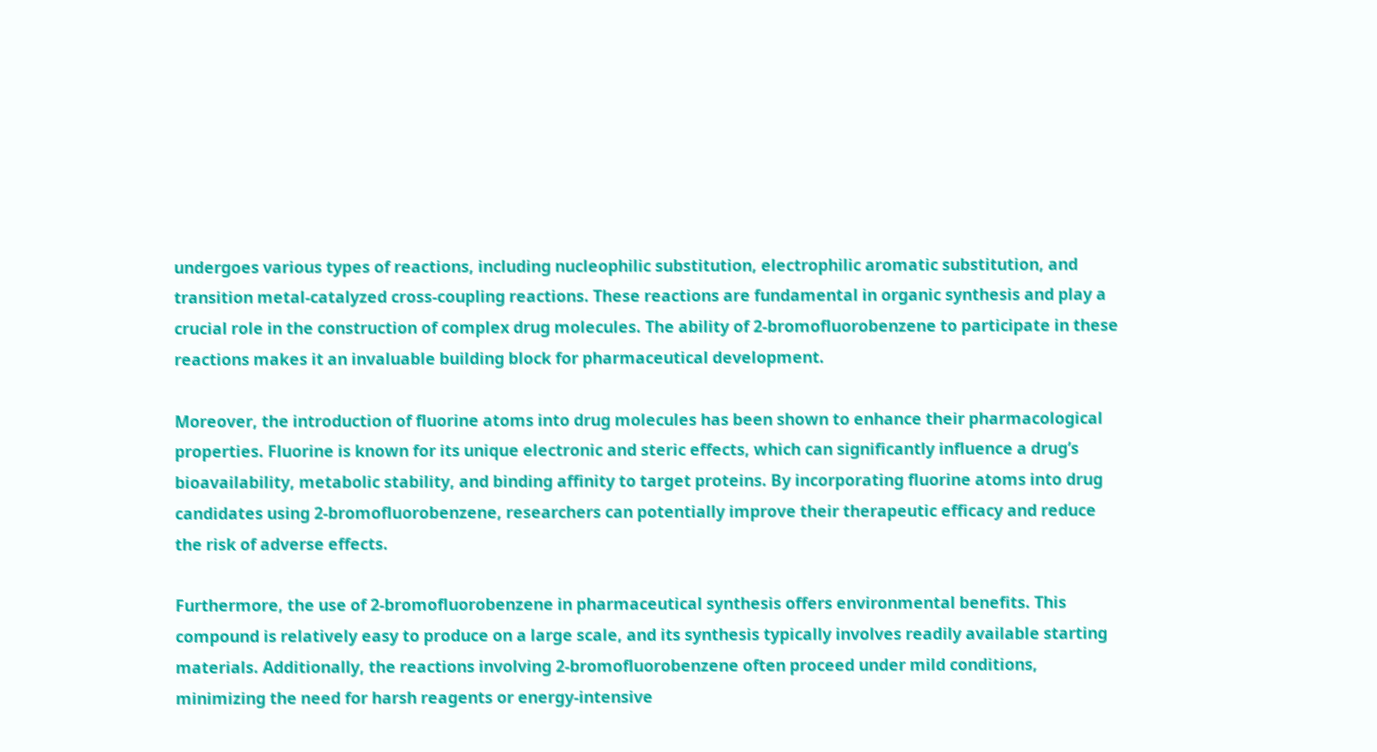undergoes various types of reactions, including nucleophilic substitution, electrophilic aromatic substitution, and transition metal-catalyzed cross-coupling reactions. These reactions are fundamental in organic synthesis and play a crucial role in the construction of complex drug molecules. The ability of 2-bromofluorobenzene to participate in these reactions makes it an invaluable building block for pharmaceutical development.

Moreover, the introduction of fluorine atoms into drug molecules has been shown to enhance their pharmacological properties. Fluorine is known for its unique electronic and steric effects, which can significantly influence a drug’s bioavailability, metabolic stability, and binding affinity to target proteins. By incorporating fluorine atoms into drug candidates using 2-bromofluorobenzene, researchers can potentially improve their therapeutic efficacy and reduce the risk of adverse effects.

Furthermore, the use of 2-bromofluorobenzene in pharmaceutical synthesis offers environmental benefits. This compound is relatively easy to produce on a large scale, and its synthesis typically involves readily available starting materials. Additionally, the reactions involving 2-bromofluorobenzene often proceed under mild conditions, minimizing the need for harsh reagents or energy-intensive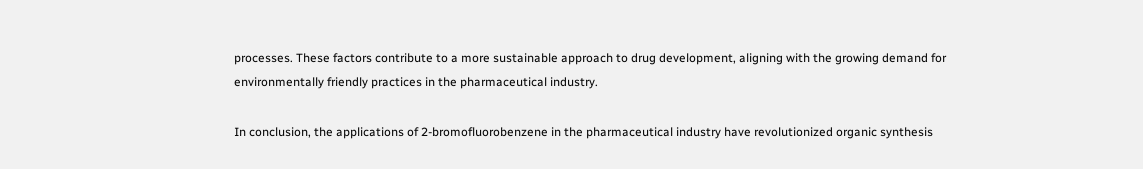processes. These factors contribute to a more sustainable approach to drug development, aligning with the growing demand for environmentally friendly practices in the pharmaceutical industry.

In conclusion, the applications of 2-bromofluorobenzene in the pharmaceutical industry have revolutionized organic synthesis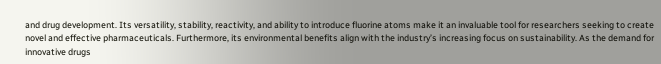and drug development. Its versatility, stability, reactivity, and ability to introduce fluorine atoms make it an invaluable tool for researchers seeking to create novel and effective pharmaceuticals. Furthermore, its environmental benefits align with the industry’s increasing focus on sustainability. As the demand for innovative drugs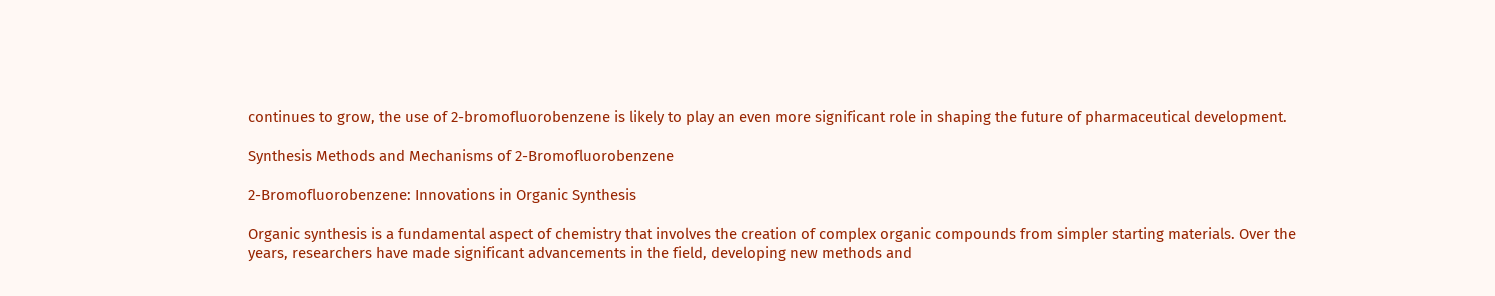continues to grow, the use of 2-bromofluorobenzene is likely to play an even more significant role in shaping the future of pharmaceutical development.

Synthesis Methods and Mechanisms of 2-Bromofluorobenzene

2-Bromofluorobenzene: Innovations in Organic Synthesis

Organic synthesis is a fundamental aspect of chemistry that involves the creation of complex organic compounds from simpler starting materials. Over the years, researchers have made significant advancements in the field, developing new methods and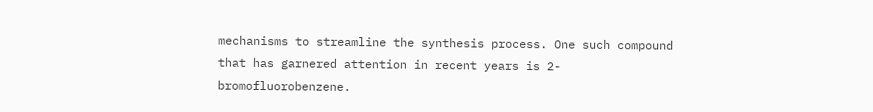mechanisms to streamline the synthesis process. One such compound that has garnered attention in recent years is 2-bromofluorobenzene.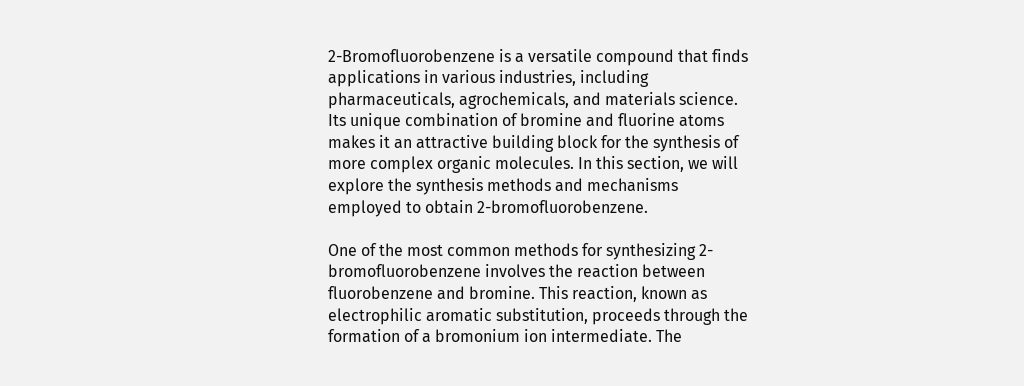2-Bromofluorobenzene is a versatile compound that finds applications in various industries, including pharmaceuticals, agrochemicals, and materials science. Its unique combination of bromine and fluorine atoms makes it an attractive building block for the synthesis of more complex organic molecules. In this section, we will explore the synthesis methods and mechanisms employed to obtain 2-bromofluorobenzene.

One of the most common methods for synthesizing 2-bromofluorobenzene involves the reaction between fluorobenzene and bromine. This reaction, known as electrophilic aromatic substitution, proceeds through the formation of a bromonium ion intermediate. The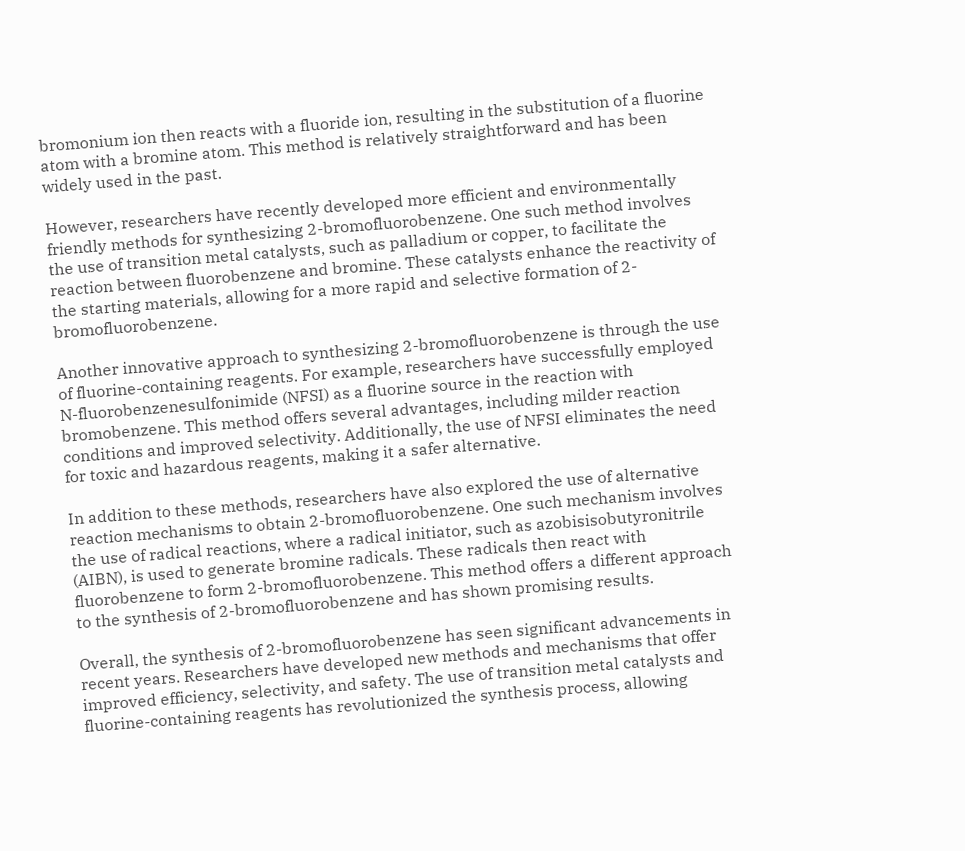bromonium ion then reacts with a fluoride ion, resulting in the substitution of a fluorine atom with a bromine atom. This method is relatively straightforward and has been widely used in the past.

However, researchers have recently developed more efficient and environmentally friendly methods for synthesizing 2-bromofluorobenzene. One such method involves the use of transition metal catalysts, such as palladium or copper, to facilitate the reaction between fluorobenzene and bromine. These catalysts enhance the reactivity of the starting materials, allowing for a more rapid and selective formation of 2-bromofluorobenzene.

Another innovative approach to synthesizing 2-bromofluorobenzene is through the use of fluorine-containing reagents. For example, researchers have successfully employed N-fluorobenzenesulfonimide (NFSI) as a fluorine source in the reaction with bromobenzene. This method offers several advantages, including milder reaction conditions and improved selectivity. Additionally, the use of NFSI eliminates the need for toxic and hazardous reagents, making it a safer alternative.

In addition to these methods, researchers have also explored the use of alternative reaction mechanisms to obtain 2-bromofluorobenzene. One such mechanism involves the use of radical reactions, where a radical initiator, such as azobisisobutyronitrile (AIBN), is used to generate bromine radicals. These radicals then react with fluorobenzene to form 2-bromofluorobenzene. This method offers a different approach to the synthesis of 2-bromofluorobenzene and has shown promising results.

Overall, the synthesis of 2-bromofluorobenzene has seen significant advancements in recent years. Researchers have developed new methods and mechanisms that offer improved efficiency, selectivity, and safety. The use of transition metal catalysts and fluorine-containing reagents has revolutionized the synthesis process, allowing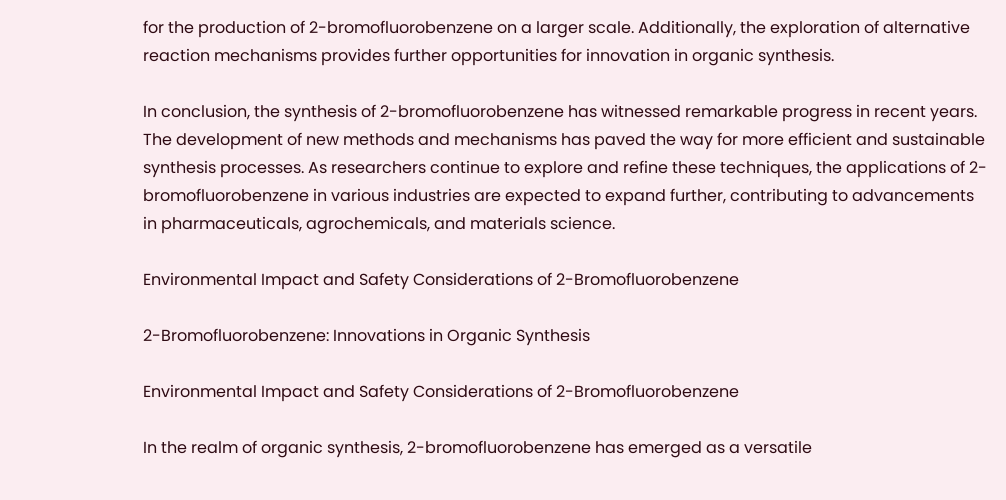for the production of 2-bromofluorobenzene on a larger scale. Additionally, the exploration of alternative reaction mechanisms provides further opportunities for innovation in organic synthesis.

In conclusion, the synthesis of 2-bromofluorobenzene has witnessed remarkable progress in recent years. The development of new methods and mechanisms has paved the way for more efficient and sustainable synthesis processes. As researchers continue to explore and refine these techniques, the applications of 2-bromofluorobenzene in various industries are expected to expand further, contributing to advancements in pharmaceuticals, agrochemicals, and materials science.

Environmental Impact and Safety Considerations of 2-Bromofluorobenzene

2-Bromofluorobenzene: Innovations in Organic Synthesis

Environmental Impact and Safety Considerations of 2-Bromofluorobenzene

In the realm of organic synthesis, 2-bromofluorobenzene has emerged as a versatile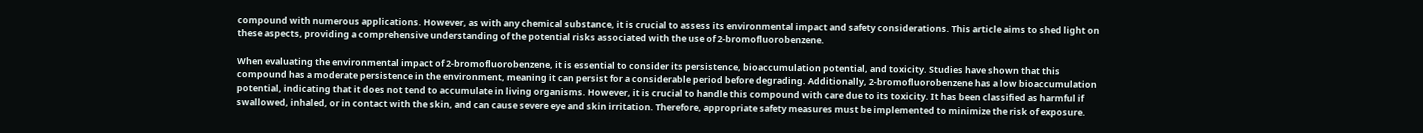compound with numerous applications. However, as with any chemical substance, it is crucial to assess its environmental impact and safety considerations. This article aims to shed light on these aspects, providing a comprehensive understanding of the potential risks associated with the use of 2-bromofluorobenzene.

When evaluating the environmental impact of 2-bromofluorobenzene, it is essential to consider its persistence, bioaccumulation potential, and toxicity. Studies have shown that this compound has a moderate persistence in the environment, meaning it can persist for a considerable period before degrading. Additionally, 2-bromofluorobenzene has a low bioaccumulation potential, indicating that it does not tend to accumulate in living organisms. However, it is crucial to handle this compound with care due to its toxicity. It has been classified as harmful if swallowed, inhaled, or in contact with the skin, and can cause severe eye and skin irritation. Therefore, appropriate safety measures must be implemented to minimize the risk of exposure.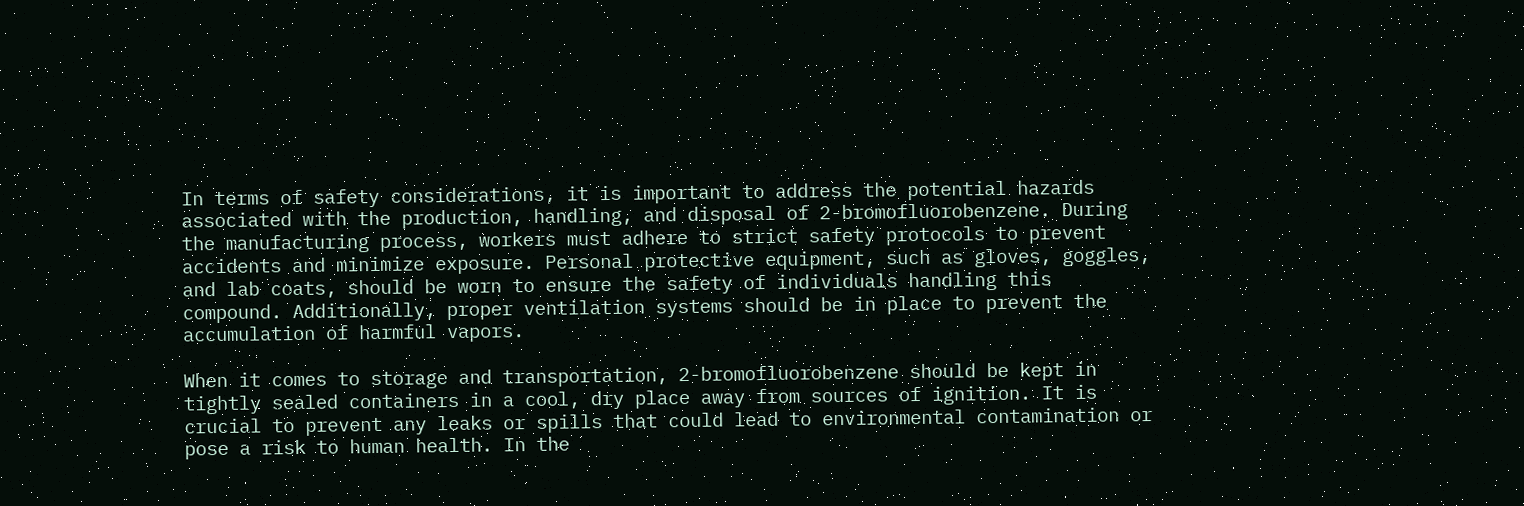In terms of safety considerations, it is important to address the potential hazards associated with the production, handling, and disposal of 2-bromofluorobenzene. During the manufacturing process, workers must adhere to strict safety protocols to prevent accidents and minimize exposure. Personal protective equipment, such as gloves, goggles, and lab coats, should be worn to ensure the safety of individuals handling this compound. Additionally, proper ventilation systems should be in place to prevent the accumulation of harmful vapors.

When it comes to storage and transportation, 2-bromofluorobenzene should be kept in tightly sealed containers in a cool, dry place away from sources of ignition. It is crucial to prevent any leaks or spills that could lead to environmental contamination or pose a risk to human health. In the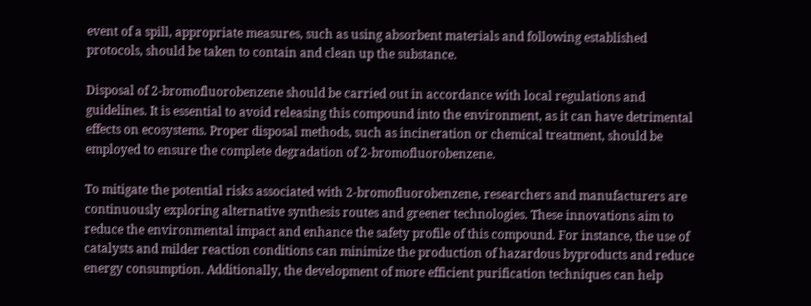event of a spill, appropriate measures, such as using absorbent materials and following established protocols, should be taken to contain and clean up the substance.

Disposal of 2-bromofluorobenzene should be carried out in accordance with local regulations and guidelines. It is essential to avoid releasing this compound into the environment, as it can have detrimental effects on ecosystems. Proper disposal methods, such as incineration or chemical treatment, should be employed to ensure the complete degradation of 2-bromofluorobenzene.

To mitigate the potential risks associated with 2-bromofluorobenzene, researchers and manufacturers are continuously exploring alternative synthesis routes and greener technologies. These innovations aim to reduce the environmental impact and enhance the safety profile of this compound. For instance, the use of catalysts and milder reaction conditions can minimize the production of hazardous byproducts and reduce energy consumption. Additionally, the development of more efficient purification techniques can help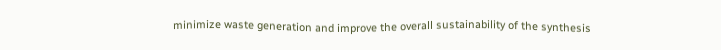minimize waste generation and improve the overall sustainability of the synthesis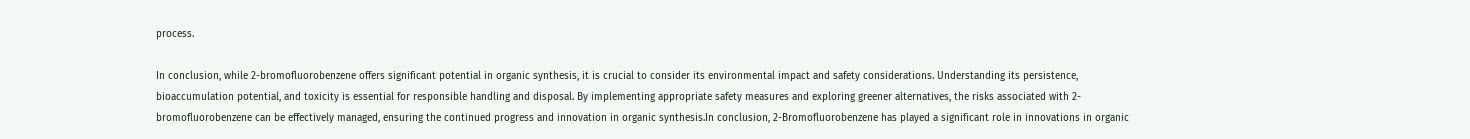process.

In conclusion, while 2-bromofluorobenzene offers significant potential in organic synthesis, it is crucial to consider its environmental impact and safety considerations. Understanding its persistence, bioaccumulation potential, and toxicity is essential for responsible handling and disposal. By implementing appropriate safety measures and exploring greener alternatives, the risks associated with 2-bromofluorobenzene can be effectively managed, ensuring the continued progress and innovation in organic synthesis.In conclusion, 2-Bromofluorobenzene has played a significant role in innovations in organic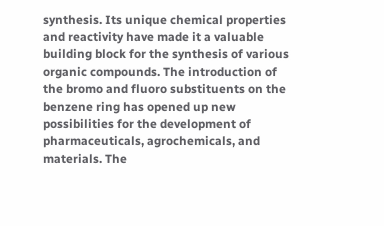synthesis. Its unique chemical properties and reactivity have made it a valuable building block for the synthesis of various organic compounds. The introduction of the bromo and fluoro substituents on the benzene ring has opened up new possibilities for the development of pharmaceuticals, agrochemicals, and materials. The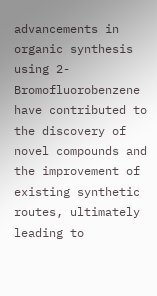advancements in organic synthesis using 2-Bromofluorobenzene have contributed to the discovery of novel compounds and the improvement of existing synthetic routes, ultimately leading to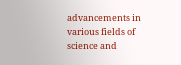advancements in various fields of science and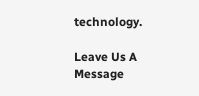technology.

Leave Us A Message